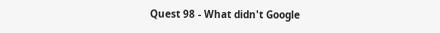Quest 98 - What didn't Google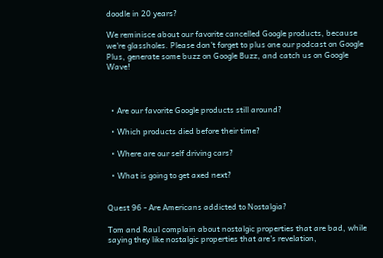doodle in 20 years?

We reminisce about our favorite cancelled Google products, because we're glassholes. Please don't forget to plus one our podcast on Google Plus, generate some buzz on Google Buzz, and catch us on Google Wave!



  • Are our favorite Google products still around?

  • Which products died before their time?

  • Where are our self driving cars?

  • What is going to get axed next?


Quest 96 - Are Americans addicted to Nostalgia?

Tom and Raul complain about nostalgic properties that are bad, while saying they like nostalgic properties that are's revelation,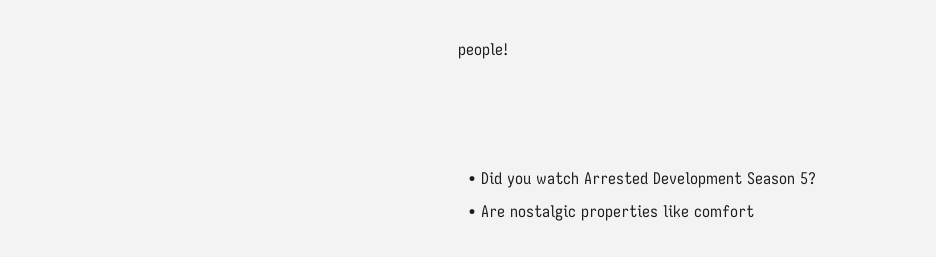people!



  • Did you watch Arrested Development Season 5?
  • Are nostalgic properties like comfort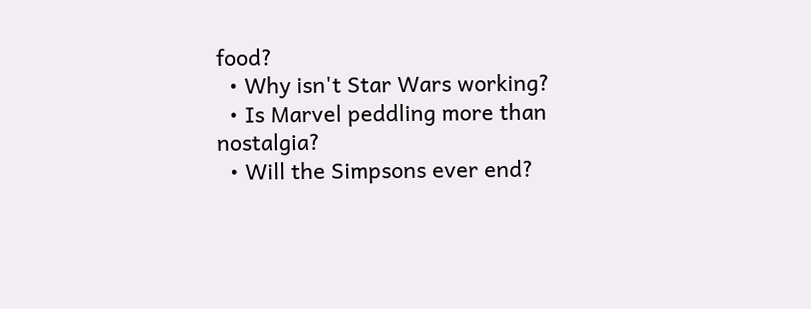food?
  • Why isn't Star Wars working?
  • Is Marvel peddling more than nostalgia?
  • Will the Simpsons ever end?